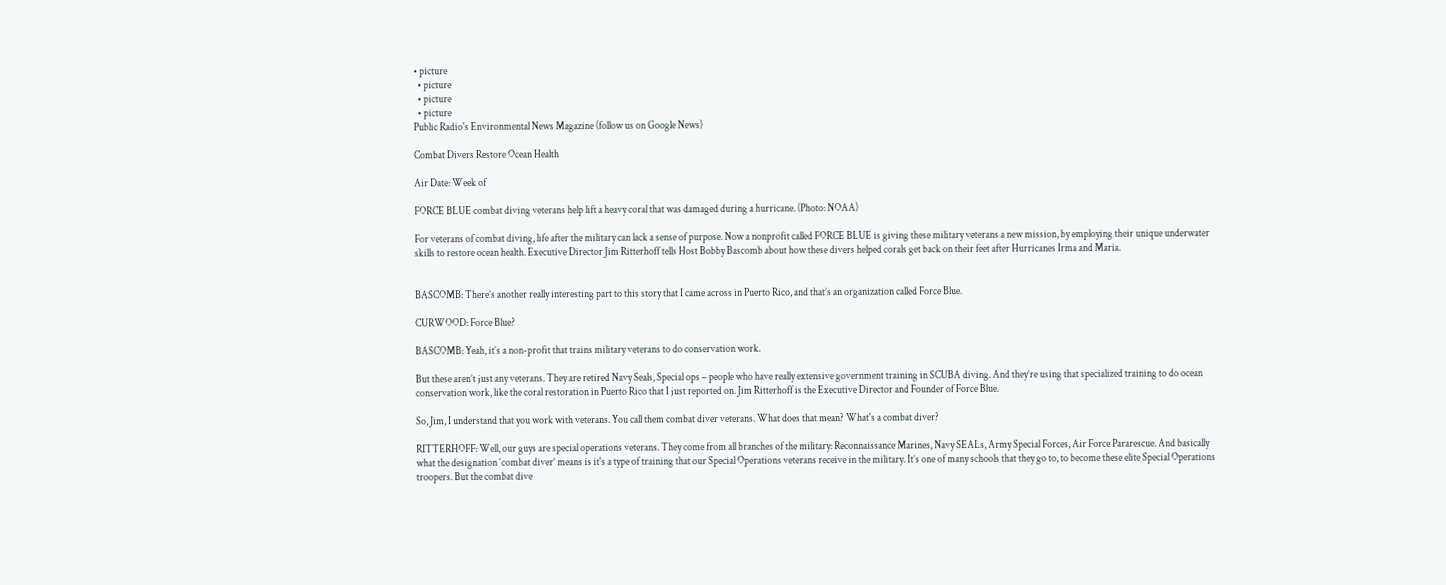• picture
  • picture
  • picture
  • picture
Public Radio's Environmental News Magazine (follow us on Google News)

Combat Divers Restore Ocean Health

Air Date: Week of

FORCE BLUE combat diving veterans help lift a heavy coral that was damaged during a hurricane. (Photo: NOAA)

For veterans of combat diving, life after the military can lack a sense of purpose. Now a nonprofit called FORCE BLUE is giving these military veterans a new mission, by employing their unique underwater skills to restore ocean health. Executive Director Jim Ritterhoff tells Host Bobby Bascomb about how these divers helped corals get back on their feet after Hurricanes Irma and Maria.


BASCOMB: There’s another really interesting part to this story that I came across in Puerto Rico, and that’s an organization called Force Blue.

CURWOOD: Force Blue?

BASCOMB: Yeah, it’s a non-profit that trains military veterans to do conservation work.

But these aren’t just any veterans. They are retired Navy Seals, Special ops – people who have really extensive government training in SCUBA diving. And they’re using that specialized training to do ocean conservation work, like the coral restoration in Puerto Rico that I just reported on. Jim Ritterhoff is the Executive Director and Founder of Force Blue.

So, Jim, I understand that you work with veterans. You call them combat diver veterans. What does that mean? What's a combat diver?

RITTERHOFF: Well, our guys are special operations veterans. They come from all branches of the military: Reconnaissance Marines, Navy SEALs, Army Special Forces, Air Force Pararescue. And basically what the designation ‘combat diver’ means is it's a type of training that our Special Operations veterans receive in the military. It’s one of many schools that they go to, to become these elite Special Operations troopers. But the combat dive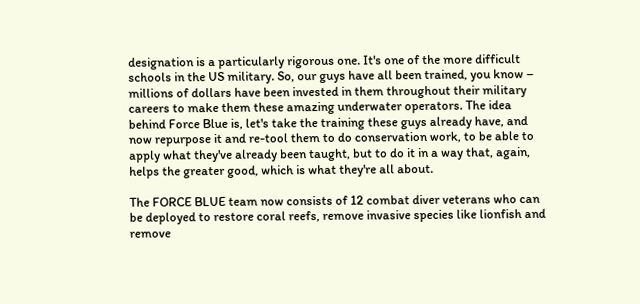designation is a particularly rigorous one. It's one of the more difficult schools in the US military. So, our guys have all been trained, you know – millions of dollars have been invested in them throughout their military careers to make them these amazing underwater operators. The idea behind Force Blue is, let's take the training these guys already have, and now repurpose it and re-tool them to do conservation work, to be able to apply what they've already been taught, but to do it in a way that, again, helps the greater good, which is what they're all about.

The FORCE BLUE team now consists of 12 combat diver veterans who can be deployed to restore coral reefs, remove invasive species like lionfish and remove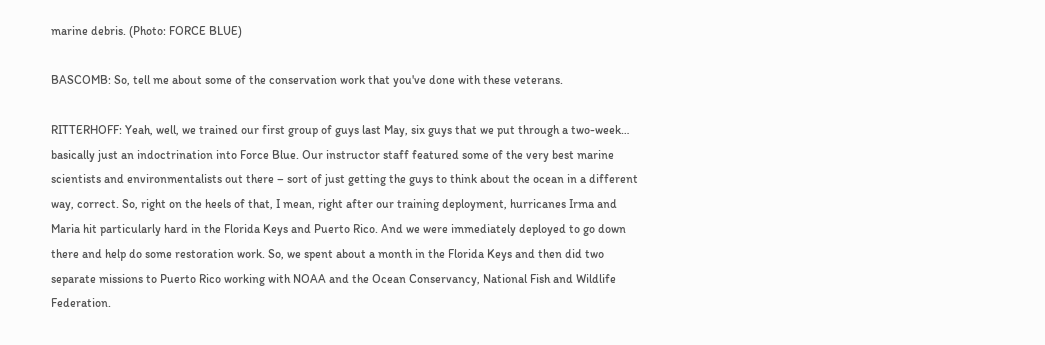marine debris. (Photo: FORCE BLUE)

BASCOMB: So, tell me about some of the conservation work that you've done with these veterans.

RITTERHOFF: Yeah, well, we trained our first group of guys last May, six guys that we put through a two-week… basically just an indoctrination into Force Blue. Our instructor staff featured some of the very best marine scientists and environmentalists out there – sort of just getting the guys to think about the ocean in a different way, correct. So, right on the heels of that, I mean, right after our training deployment, hurricanes Irma and Maria hit particularly hard in the Florida Keys and Puerto Rico. And we were immediately deployed to go down there and help do some restoration work. So, we spent about a month in the Florida Keys and then did two separate missions to Puerto Rico working with NOAA and the Ocean Conservancy, National Fish and Wildlife Federation.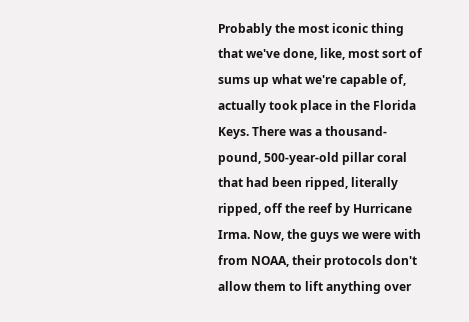Probably the most iconic thing that we've done, like, most sort of sums up what we're capable of, actually took place in the Florida Keys. There was a thousand-pound, 500-year-old pillar coral that had been ripped, literally ripped, off the reef by Hurricane Irma. Now, the guys we were with from NOAA, their protocols don't allow them to lift anything over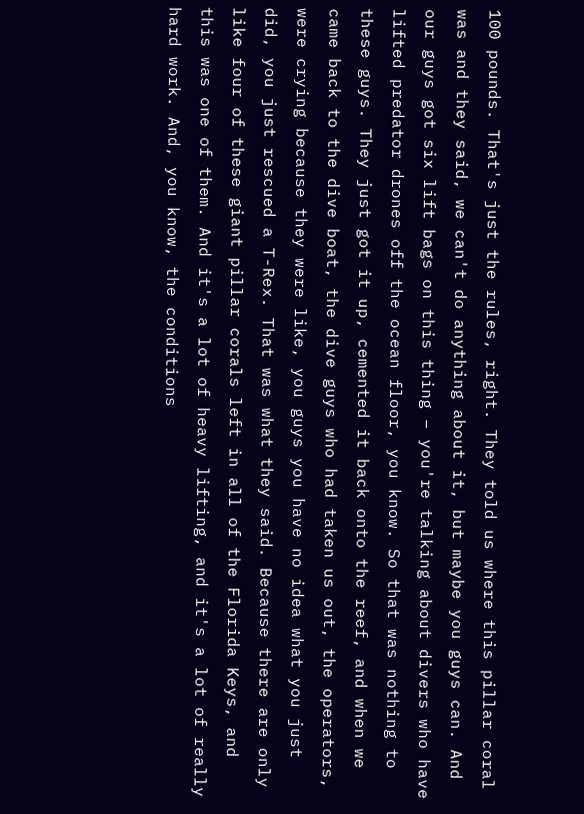100 pounds. That's just the rules, right. They told us where this pillar coral was and they said, we can't do anything about it, but maybe you guys can. And our guys got six lift bags on this thing – you're talking about divers who have lifted predator drones off the ocean floor, you know. So that was nothing to these guys. They just got it up, cemented it back onto the reef, and when we came back to the dive boat, the dive guys who had taken us out, the operators, were crying because they were like, you guys you have no idea what you just did, you just rescued a T-Rex. That was what they said. Because there are only like four of these giant pillar corals left in all of the Florida Keys, and this was one of them. And it's a lot of heavy lifting, and it's a lot of really hard work. And, you know, the conditions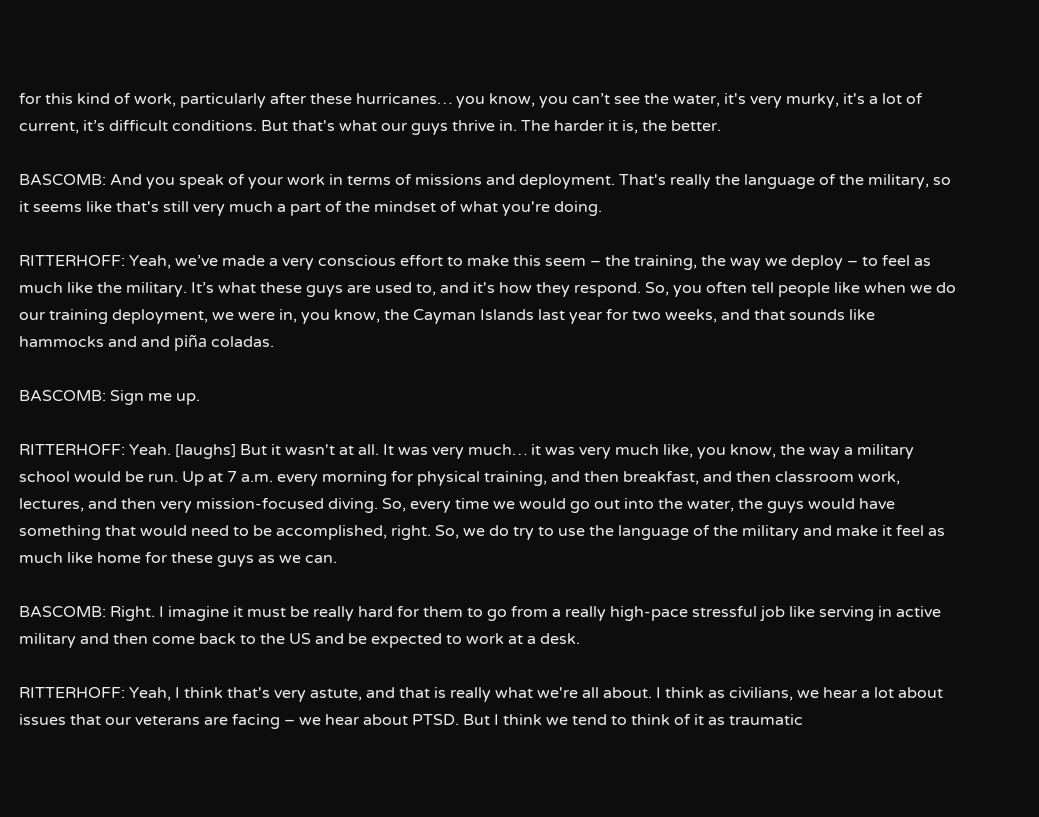for this kind of work, particularly after these hurricanes… you know, you can’t see the water, it's very murky, it's a lot of current, it’s difficult conditions. But that's what our guys thrive in. The harder it is, the better.

BASCOMB: And you speak of your work in terms of missions and deployment. That's really the language of the military, so it seems like that's still very much a part of the mindset of what you're doing.

RITTERHOFF: Yeah, we’ve made a very conscious effort to make this seem – the training, the way we deploy – to feel as much like the military. It’s what these guys are used to, and it's how they respond. So, you often tell people like when we do our training deployment, we were in, you know, the Cayman Islands last year for two weeks, and that sounds like hammocks and and piña coladas.

BASCOMB: Sign me up.

RITTERHOFF: Yeah. [laughs] But it wasn't at all. It was very much… it was very much like, you know, the way a military school would be run. Up at 7 a.m. every morning for physical training, and then breakfast, and then classroom work, lectures, and then very mission-focused diving. So, every time we would go out into the water, the guys would have something that would need to be accomplished, right. So, we do try to use the language of the military and make it feel as much like home for these guys as we can.

BASCOMB: Right. I imagine it must be really hard for them to go from a really high-pace stressful job like serving in active military and then come back to the US and be expected to work at a desk.

RITTERHOFF: Yeah, I think that's very astute, and that is really what we're all about. I think as civilians, we hear a lot about issues that our veterans are facing – we hear about PTSD. But I think we tend to think of it as traumatic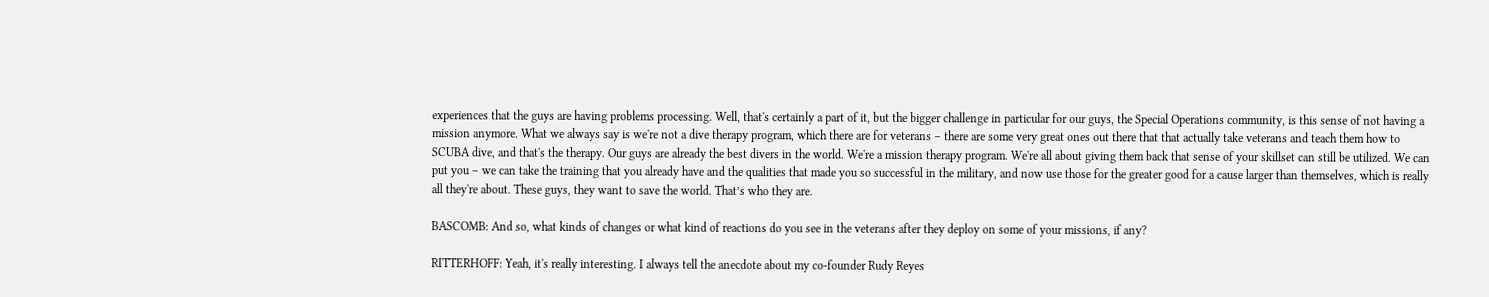experiences that the guys are having problems processing. Well, that's certainly a part of it, but the bigger challenge in particular for our guys, the Special Operations community, is this sense of not having a mission anymore. What we always say is we're not a dive therapy program, which there are for veterans – there are some very great ones out there that that actually take veterans and teach them how to SCUBA dive, and that's the therapy. Our guys are already the best divers in the world. We're a mission therapy program. We're all about giving them back that sense of your skillset can still be utilized. We can put you – we can take the training that you already have and the qualities that made you so successful in the military, and now use those for the greater good for a cause larger than themselves, which is really all they're about. These guys, they want to save the world. That’s who they are.

BASCOMB: And so, what kinds of changes or what kind of reactions do you see in the veterans after they deploy on some of your missions, if any?

RITTERHOFF: Yeah, it's really interesting. I always tell the anecdote about my co-founder Rudy Reyes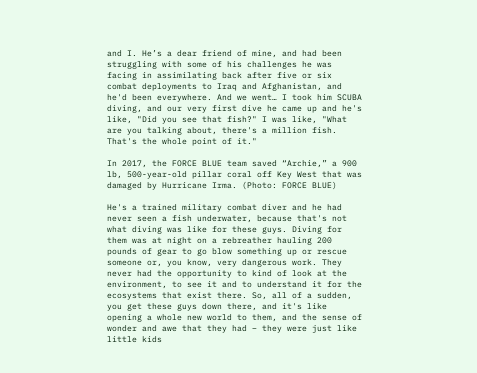and I. He’s a dear friend of mine, and had been struggling with some of his challenges he was facing in assimilating back after five or six combat deployments to Iraq and Afghanistan, and he'd been everywhere. And we went… I took him SCUBA diving, and our very first dive he came up and he's like, "Did you see that fish?" I was like, "What are you talking about, there's a million fish. That's the whole point of it."

In 2017, the FORCE BLUE team saved “Archie,” a 900 lb, 500-year-old pillar coral off Key West that was damaged by Hurricane Irma. (Photo: FORCE BLUE)

He's a trained military combat diver and he had never seen a fish underwater, because that's not what diving was like for these guys. Diving for them was at night on a rebreather hauling 200 pounds of gear to go blow something up or rescue someone or, you know, very dangerous work. They never had the opportunity to kind of look at the environment, to see it and to understand it for the ecosystems that exist there. So, all of a sudden, you get these guys down there, and it's like opening a whole new world to them, and the sense of wonder and awe that they had – they were just like little kids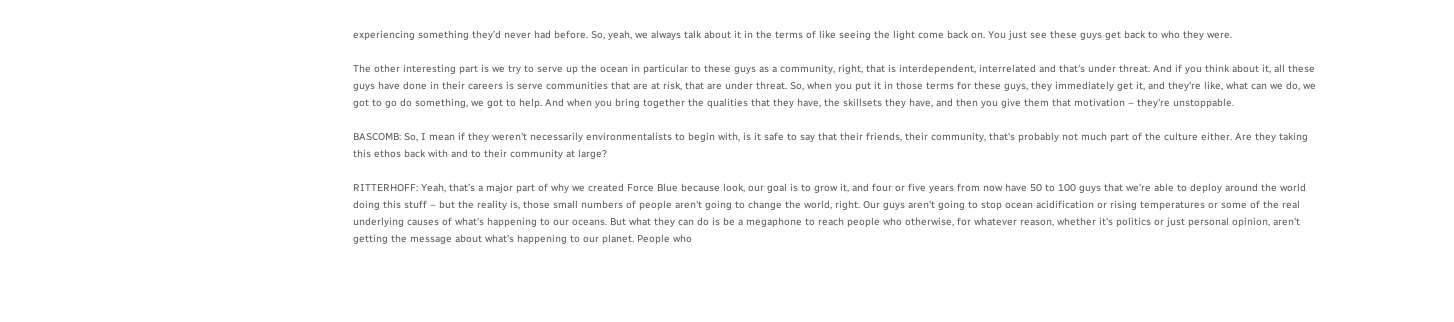experiencing something they’d never had before. So, yeah, we always talk about it in the terms of like seeing the light come back on. You just see these guys get back to who they were.

The other interesting part is we try to serve up the ocean in particular to these guys as a community, right, that is interdependent, interrelated and that's under threat. And if you think about it, all these guys have done in their careers is serve communities that are at risk, that are under threat. So, when you put it in those terms for these guys, they immediately get it, and they're like, what can we do, we got to go do something, we got to help. And when you bring together the qualities that they have, the skillsets they have, and then you give them that motivation – they're unstoppable.

BASCOMB: So, I mean if they weren't necessarily environmentalists to begin with, is it safe to say that their friends, their community, that's probably not much part of the culture either. Are they taking this ethos back with and to their community at large?

RITTERHOFF: Yeah, that’s a major part of why we created Force Blue because look, our goal is to grow it, and four or five years from now have 50 to 100 guys that we're able to deploy around the world doing this stuff – but the reality is, those small numbers of people aren't going to change the world, right. Our guys aren't going to stop ocean acidification or rising temperatures or some of the real underlying causes of what's happening to our oceans. But what they can do is be a megaphone to reach people who otherwise, for whatever reason, whether it's politics or just personal opinion, aren't getting the message about what's happening to our planet. People who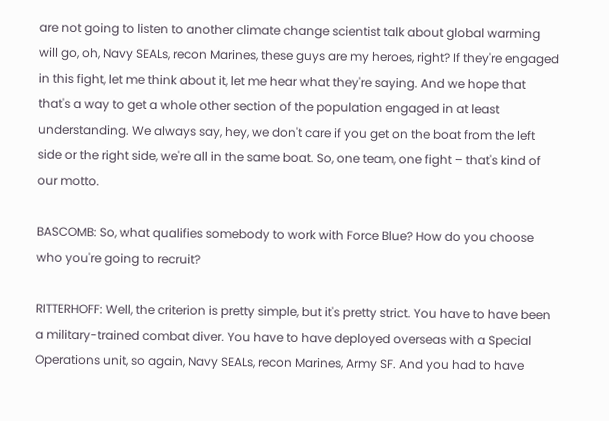are not going to listen to another climate change scientist talk about global warming will go, oh, Navy SEALs, recon Marines, these guys are my heroes, right? If they're engaged in this fight, let me think about it, let me hear what they're saying. And we hope that that's a way to get a whole other section of the population engaged in at least understanding. We always say, hey, we don't care if you get on the boat from the left side or the right side, we're all in the same boat. So, one team, one fight – that's kind of our motto.

BASCOMB: So, what qualifies somebody to work with Force Blue? How do you choose who you're going to recruit?

RITTERHOFF: Well, the criterion is pretty simple, but it's pretty strict. You have to have been a military-trained combat diver. You have to have deployed overseas with a Special Operations unit, so again, Navy SEALs, recon Marines, Army SF. And you had to have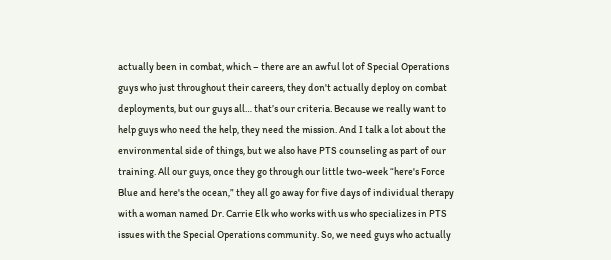actually been in combat, which – there are an awful lot of Special Operations guys who just throughout their careers, they don't actually deploy on combat deployments, but our guys all… that’s our criteria. Because we really want to help guys who need the help, they need the mission. And I talk a lot about the environmental side of things, but we also have PTS counseling as part of our training. All our guys, once they go through our little two-week “here's Force Blue and here's the ocean,” they all go away for five days of individual therapy with a woman named Dr. Carrie Elk who works with us who specializes in PTS issues with the Special Operations community. So, we need guys who actually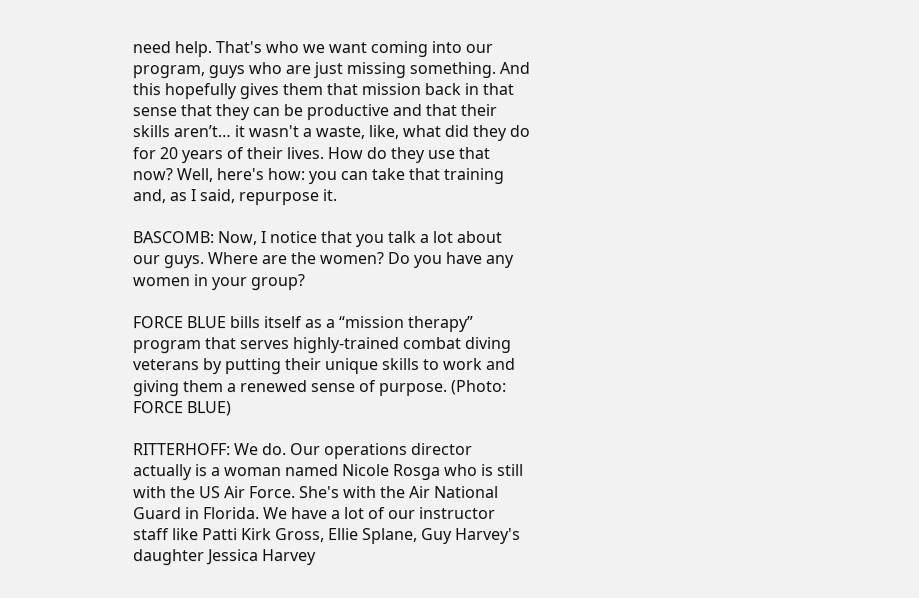need help. That's who we want coming into our program, guys who are just missing something. And this hopefully gives them that mission back in that sense that they can be productive and that their skills aren’t… it wasn't a waste, like, what did they do for 20 years of their lives. How do they use that now? Well, here's how: you can take that training and, as I said, repurpose it.

BASCOMB: Now, I notice that you talk a lot about our guys. Where are the women? Do you have any women in your group?

FORCE BLUE bills itself as a “mission therapy” program that serves highly-trained combat diving veterans by putting their unique skills to work and giving them a renewed sense of purpose. (Photo: FORCE BLUE)

RITTERHOFF: We do. Our operations director actually is a woman named Nicole Rosga who is still with the US Air Force. She's with the Air National Guard in Florida. We have a lot of our instructor staff like Patti Kirk Gross, Ellie Splane, Guy Harvey's daughter Jessica Harvey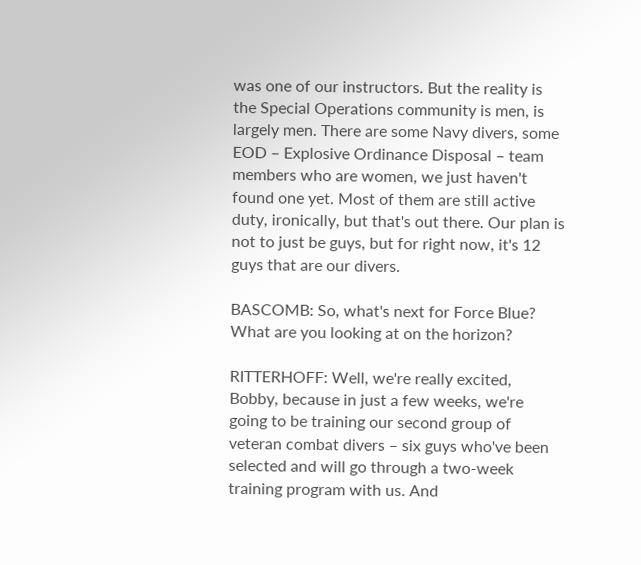was one of our instructors. But the reality is the Special Operations community is men, is largely men. There are some Navy divers, some EOD – Explosive Ordinance Disposal – team members who are women, we just haven't found one yet. Most of them are still active duty, ironically, but that's out there. Our plan is not to just be guys, but for right now, it's 12 guys that are our divers.

BASCOMB: So, what's next for Force Blue? What are you looking at on the horizon?

RITTERHOFF: Well, we're really excited, Bobby, because in just a few weeks, we're going to be training our second group of veteran combat divers – six guys who've been selected and will go through a two-week training program with us. And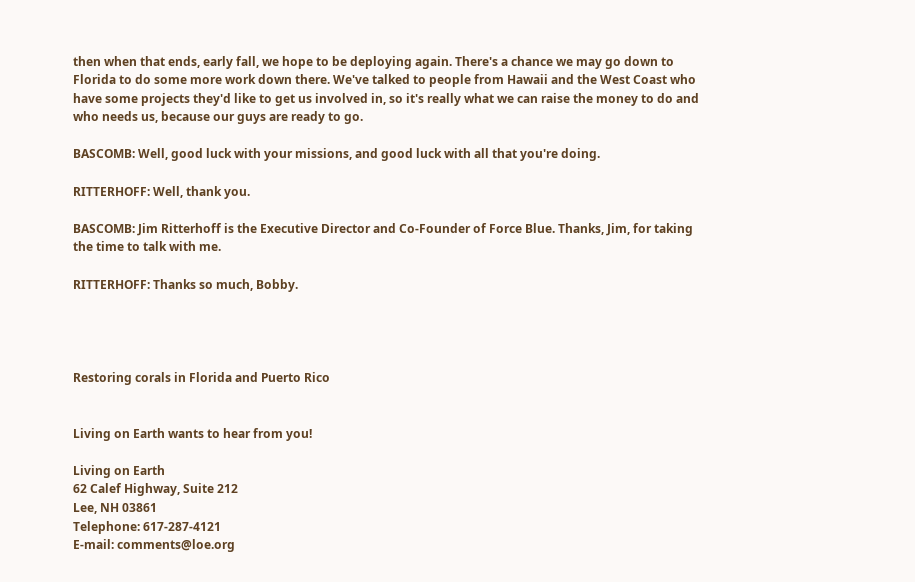then when that ends, early fall, we hope to be deploying again. There's a chance we may go down to Florida to do some more work down there. We've talked to people from Hawaii and the West Coast who have some projects they'd like to get us involved in, so it's really what we can raise the money to do and who needs us, because our guys are ready to go.

BASCOMB: Well, good luck with your missions, and good luck with all that you're doing.

RITTERHOFF: Well, thank you.

BASCOMB: Jim Ritterhoff is the Executive Director and Co-Founder of Force Blue. Thanks, Jim, for taking the time to talk with me.

RITTERHOFF: Thanks so much, Bobby.




Restoring corals in Florida and Puerto Rico


Living on Earth wants to hear from you!

Living on Earth
62 Calef Highway, Suite 212
Lee, NH 03861
Telephone: 617-287-4121
E-mail: comments@loe.org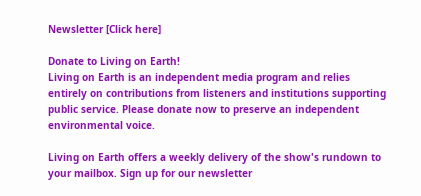Newsletter [Click here]

Donate to Living on Earth!
Living on Earth is an independent media program and relies entirely on contributions from listeners and institutions supporting public service. Please donate now to preserve an independent environmental voice.

Living on Earth offers a weekly delivery of the show's rundown to your mailbox. Sign up for our newsletter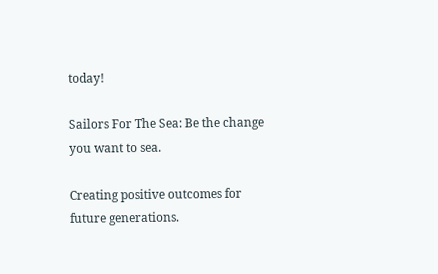today!

Sailors For The Sea: Be the change you want to sea.

Creating positive outcomes for future generations.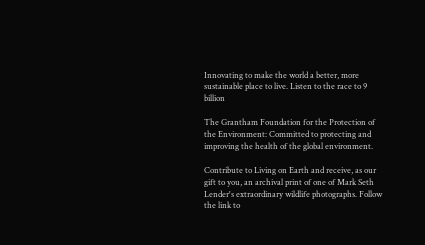Innovating to make the world a better, more sustainable place to live. Listen to the race to 9 billion

The Grantham Foundation for the Protection of the Environment: Committed to protecting and improving the health of the global environment.

Contribute to Living on Earth and receive, as our gift to you, an archival print of one of Mark Seth Lender's extraordinary wildlife photographs. Follow the link to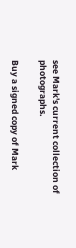see Mark's current collection of photographs.

Buy a signed copy of Mark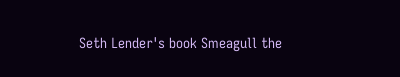Seth Lender's book Smeagull the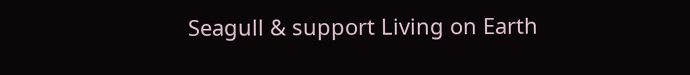Seagull & support Living on Earth